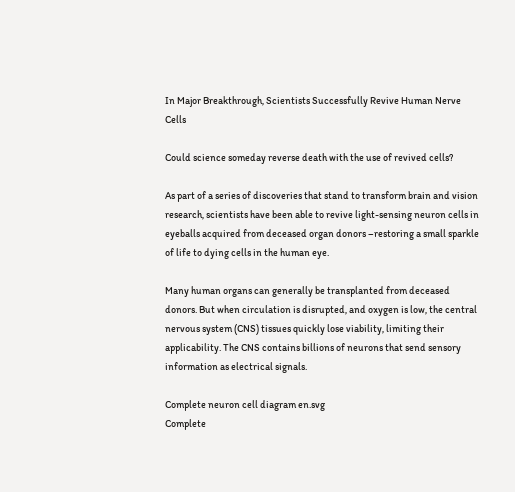In Major Breakthrough, Scientists Successfully Revive Human Nerve Cells

Could science someday reverse death with the use of revived cells?

As part of a series of discoveries that stand to transform brain and vision research, scientists have been able to revive light-sensing neuron cells in eyeballs acquired from deceased organ donors –restoring a small sparkle of life to dying cells in the human eye.

Many human organs can generally be transplanted from deceased donors. But when circulation is disrupted, and oxygen is low, the central nervous system (CNS) tissues quickly lose viability, limiting their applicability. The CNS contains billions of neurons that send sensory information as electrical signals.

Complete neuron cell diagram en.svg
Complete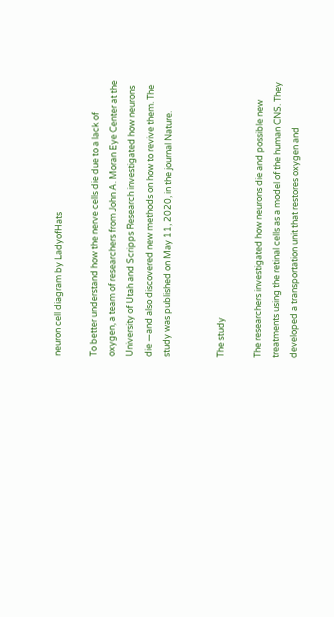neuron cell diagram by LadyofHats

To better understand how the nerve cells die due to a lack of oxygen, a team of researchers from John A. Moran Eye Center at the University of Utah and Scripps Research investigated how neurons die —and also discovered new methods on how to revive them. The study was published on May 11, 2020, in the journal Nature.


The study

The researchers investigated how neurons die and possible new treatments using the retinal cells as a model of the human CNS. They developed a transportation unit that restores oxygen and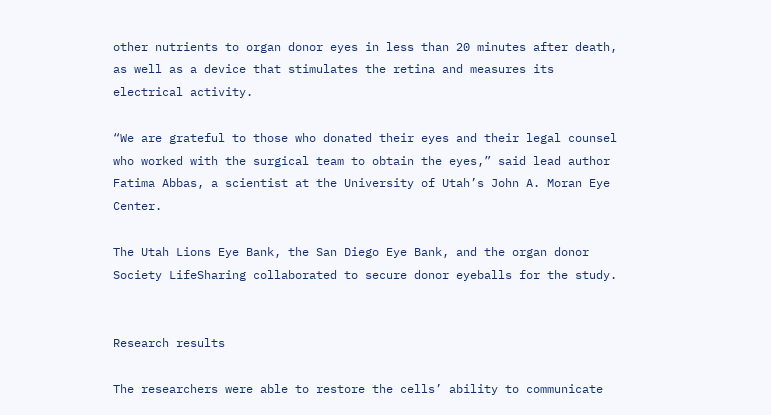other nutrients to organ donor eyes in less than 20 minutes after death, as well as a device that stimulates the retina and measures its electrical activity.

“We are grateful to those who donated their eyes and their legal counsel who worked with the surgical team to obtain the eyes,” said lead author Fatima Abbas, a scientist at the University of Utah’s John A. Moran Eye Center.

The Utah Lions Eye Bank, the San Diego Eye Bank, and the organ donor Society LifeSharing collaborated to secure donor eyeballs for the study.


Research results

The researchers were able to restore the cells’ ability to communicate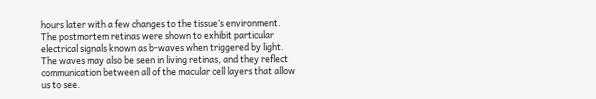hours later with a few changes to the tissue’s environment. The postmortem retinas were shown to exhibit particular electrical signals known as b-waves when triggered by light. The waves may also be seen in living retinas, and they reflect communication between all of the macular cell layers that allow us to see.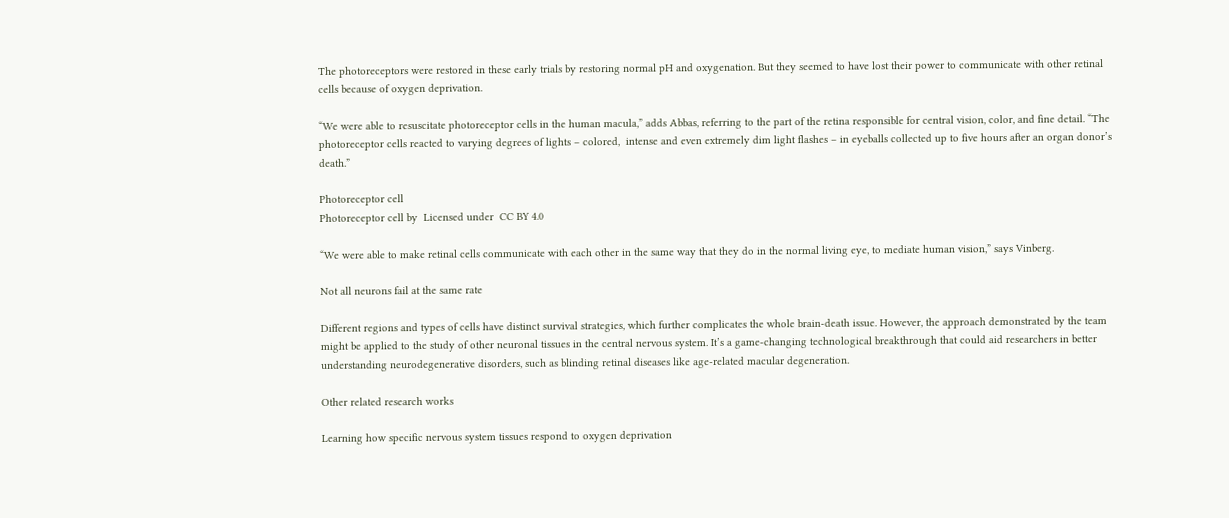The photoreceptors were restored in these early trials by restoring normal pH and oxygenation. But they seemed to have lost their power to communicate with other retinal cells because of oxygen deprivation.

“We were able to resuscitate photoreceptor cells in the human macula,” adds Abbas, referring to the part of the retina responsible for central vision, color, and fine detail. “The photoreceptor cells reacted to varying degrees of lights – colored,  intense and even extremely dim light flashes – in eyeballs collected up to five hours after an organ donor’s death.”

Photoreceptor cell
Photoreceptor cell by  Licensed under  CC BY 4.0

“We were able to make retinal cells communicate with each other in the same way that they do in the normal living eye, to mediate human vision,” says Vinberg.

Not all neurons fail at the same rate

Different regions and types of cells have distinct survival strategies, which further complicates the whole brain-death issue. However, the approach demonstrated by the team might be applied to the study of other neuronal tissues in the central nervous system. It’s a game-changing technological breakthrough that could aid researchers in better understanding neurodegenerative disorders, such as blinding retinal diseases like age-related macular degeneration.

Other related research works

Learning how specific nervous system tissues respond to oxygen deprivation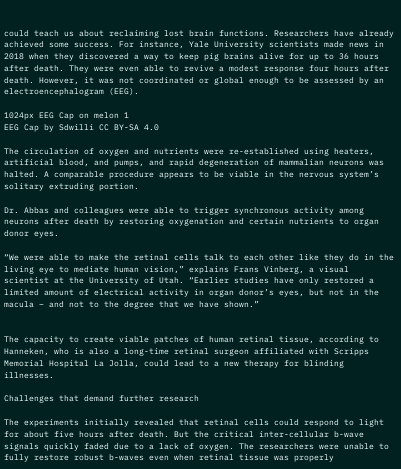could teach us about reclaiming lost brain functions. Researchers have already achieved some success. For instance, Yale University scientists made news in 2018 when they discovered a way to keep pig brains alive for up to 36 hours after death. They were even able to revive a modest response four hours after death. However, it was not coordinated or global enough to be assessed by an electroencephalogram (EEG).

1024px EEG Cap on melon 1
EEG Cap by Sdwilli CC BY-SA 4.0

The circulation of oxygen and nutrients were re-established using heaters, artificial blood, and pumps, and rapid degeneration of mammalian neurons was halted. A comparable procedure appears to be viable in the nervous system’s solitary extruding portion.

Dr. Abbas and colleagues were able to trigger synchronous activity among neurons after death by restoring oxygenation and certain nutrients to organ donor eyes.

“We were able to make the retinal cells talk to each other like they do in the living eye to mediate human vision,” explains Frans Vinberg, a visual scientist at the University of Utah. “Earlier studies have only restored a limited amount of electrical activity in organ donor’s eyes, but not in the macula – and not to the degree that we have shown.”


The capacity to create viable patches of human retinal tissue, according to Hanneken, who is also a long-time retinal surgeon affiliated with Scripps Memorial Hospital La Jolla, could lead to a new therapy for blinding illnesses.

Challenges that demand further research

The experiments initially revealed that retinal cells could respond to light for about five hours after death. But the critical inter-cellular b-wave signals quickly faded due to a lack of oxygen. The researchers were unable to fully restore robust b-waves even when retinal tissue was properly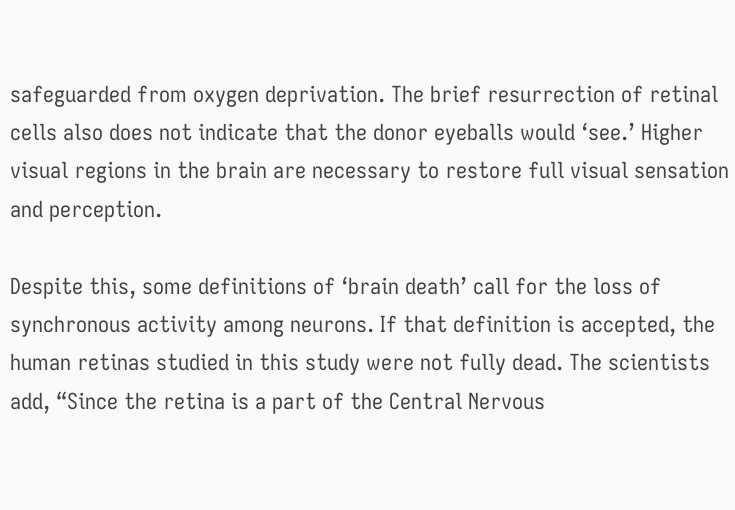safeguarded from oxygen deprivation. The brief resurrection of retinal cells also does not indicate that the donor eyeballs would ‘see.’ Higher visual regions in the brain are necessary to restore full visual sensation and perception.

Despite this, some definitions of ‘brain death’ call for the loss of synchronous activity among neurons. If that definition is accepted, the human retinas studied in this study were not fully dead. The scientists add, “Since the retina is a part of the Central Nervous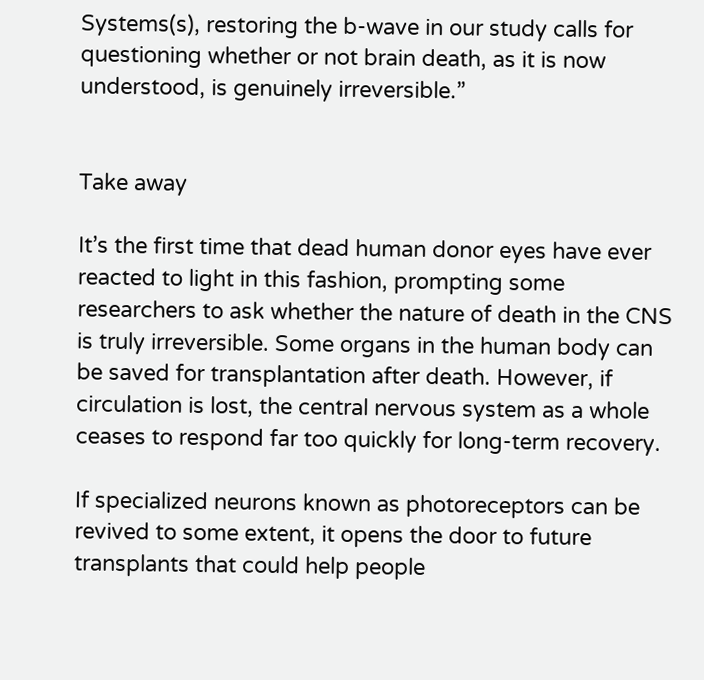Systems(s), restoring the b-wave in our study calls for questioning whether or not brain death, as it is now understood, is genuinely irreversible.”


Take away

It’s the first time that dead human donor eyes have ever reacted to light in this fashion, prompting some researchers to ask whether the nature of death in the CNS is truly irreversible. Some organs in the human body can be saved for transplantation after death. However, if circulation is lost, the central nervous system as a whole ceases to respond far too quickly for long-term recovery.

If specialized neurons known as photoreceptors can be revived to some extent, it opens the door to future transplants that could help people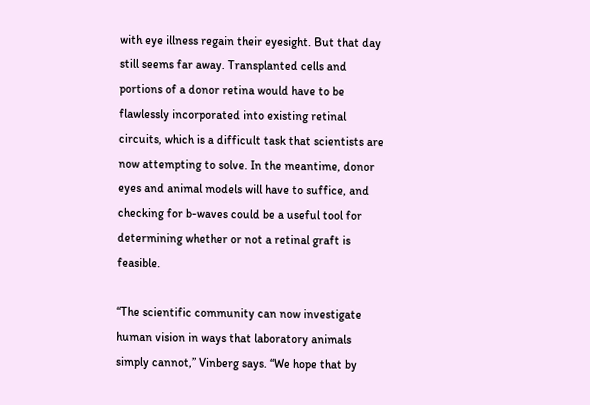with eye illness regain their eyesight. But that day still seems far away. Transplanted cells and portions of a donor retina would have to be flawlessly incorporated into existing retinal circuits, which is a difficult task that scientists are now attempting to solve. In the meantime, donor eyes and animal models will have to suffice, and checking for b-waves could be a useful tool for determining whether or not a retinal graft is feasible.

“The scientific community can now investigate human vision in ways that laboratory animals simply cannot,” Vinberg says. “We hope that by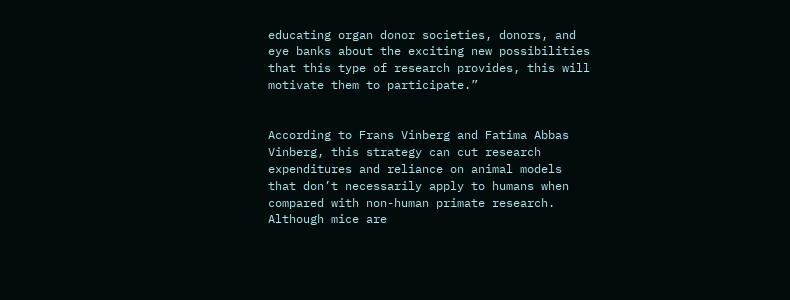educating organ donor societies, donors, and eye banks about the exciting new possibilities that this type of research provides, this will motivate them to participate.”


According to Frans Vinberg and Fatima Abbas Vinberg, this strategy can cut research expenditures and reliance on animal models that don’t necessarily apply to humans when compared with non-human primate research. Although mice are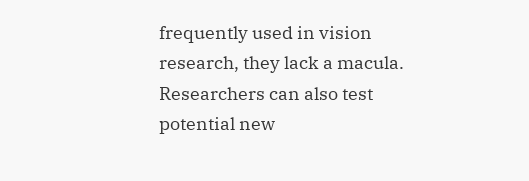frequently used in vision research, they lack a macula. Researchers can also test potential new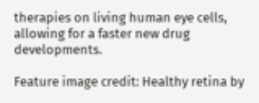therapies on living human eye cells, allowing for a faster new drug developments.

Feature image credit: Healthy retina by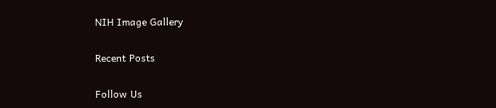NIH Image Gallery

Recent Posts

Follow Us